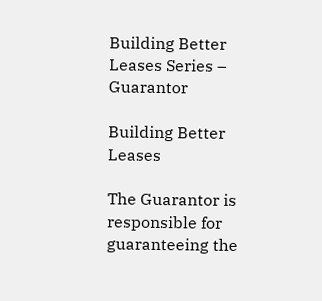Building Better Leases Series – Guarantor

Building Better Leases

The Guarantor is responsible for guaranteeing the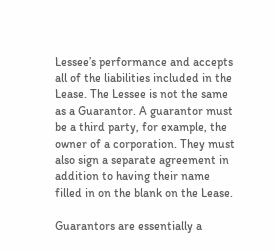Lessee’s performance and accepts all of the liabilities included in the Lease. The Lessee is not the same as a Guarantor. A guarantor must be a third party, for example, the owner of a corporation. They must also sign a separate agreement in addition to having their name filled in on the blank on the Lease.

Guarantors are essentially a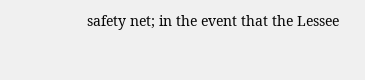safety net; in the event that the Lessee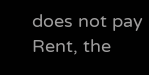does not pay Rent, the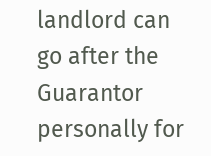landlord can go after the Guarantor personally for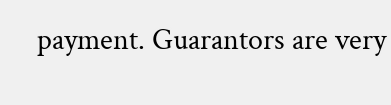payment. Guarantors are very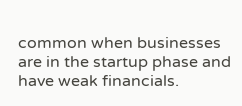common when businesses are in the startup phase and have weak financials.